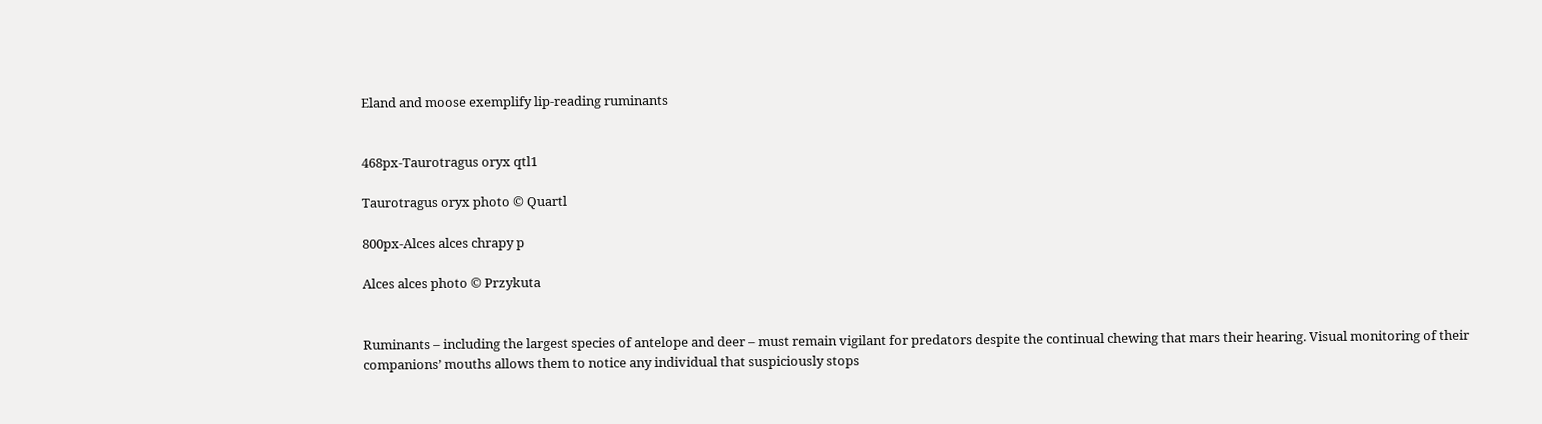Eland and moose exemplify lip-reading ruminants


468px-Taurotragus oryx qtl1

Taurotragus oryx photo © Quartl

800px-Alces alces chrapy p

Alces alces photo © Przykuta


Ruminants – including the largest species of antelope and deer – must remain vigilant for predators despite the continual chewing that mars their hearing. Visual monitoring of their companions’ mouths allows them to notice any individual that suspiciously stops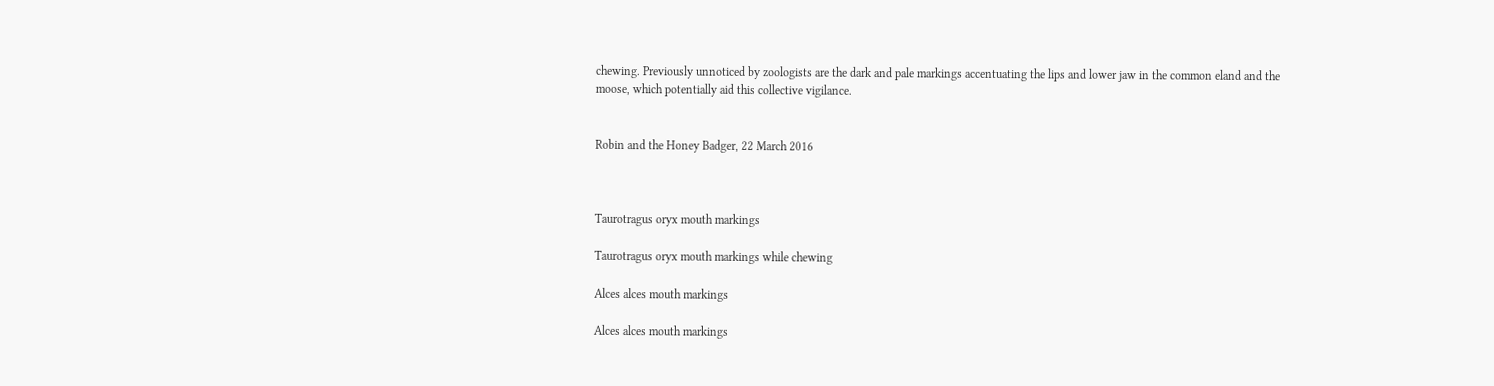chewing. Previously unnoticed by zoologists are the dark and pale markings accentuating the lips and lower jaw in the common eland and the moose, which potentially aid this collective vigilance.


Robin and the Honey Badger, 22 March 2016



Taurotragus oryx mouth markings

Taurotragus oryx mouth markings while chewing

Alces alces mouth markings

Alces alces mouth markings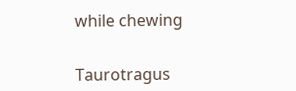while chewing


Taurotragus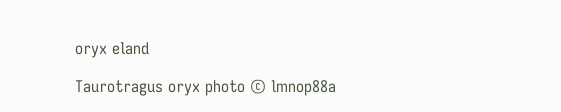oryx eland

Taurotragus oryx photo © lmnop88a